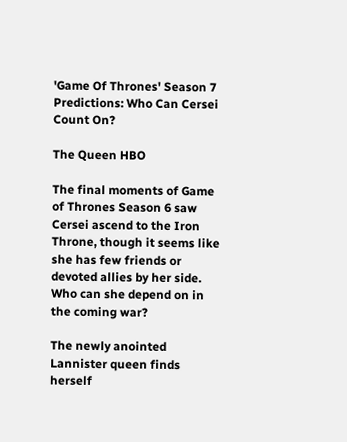'Game Of Thrones' Season 7 Predictions: Who Can Cersei Count On?

The Queen HBO

The final moments of Game of Thrones Season 6 saw Cersei ascend to the Iron Throne, though it seems like she has few friends or devoted allies by her side. Who can she depend on in the coming war?

The newly anointed Lannister queen finds herself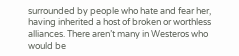surrounded by people who hate and fear her, having inherited a host of broken or worthless alliances. There aren’t many in Westeros who would be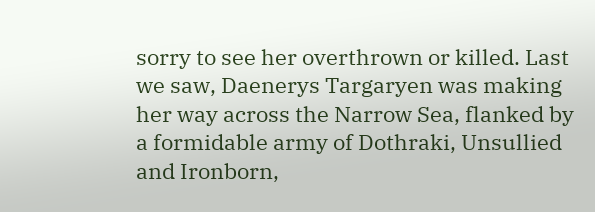sorry to see her overthrown or killed. Last we saw, Daenerys Targaryen was making her way across the Narrow Sea, flanked by a formidable army of Dothraki, Unsullied and Ironborn,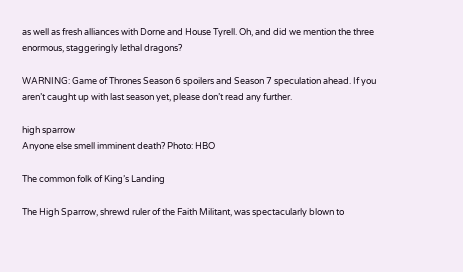as well as fresh alliances with Dorne and House Tyrell. Oh, and did we mention the three enormous, staggeringly lethal dragons?

WARNING: Game of Thrones Season 6 spoilers and Season 7 speculation ahead. If you aren’t caught up with last season yet, please don’t read any further.

high sparrow
Anyone else smell imminent death? Photo: HBO

The common folk of King’s Landing

The High Sparrow, shrewd ruler of the Faith Militant, was spectacularly blown to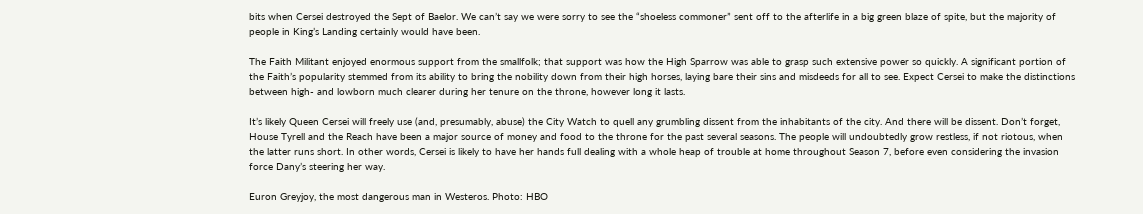bits when Cersei destroyed the Sept of Baelor. We can’t say we were sorry to see the “shoeless commoner” sent off to the afterlife in a big green blaze of spite, but the majority of people in King’s Landing certainly would have been.

The Faith Militant enjoyed enormous support from the smallfolk; that support was how the High Sparrow was able to grasp such extensive power so quickly. A significant portion of the Faith’s popularity stemmed from its ability to bring the nobility down from their high horses, laying bare their sins and misdeeds for all to see. Expect Cersei to make the distinctions between high- and lowborn much clearer during her tenure on the throne, however long it lasts.

It’s likely Queen Cersei will freely use (and, presumably, abuse) the City Watch to quell any grumbling dissent from the inhabitants of the city. And there will be dissent. Don’t forget, House Tyrell and the Reach have been a major source of money and food to the throne for the past several seasons. The people will undoubtedly grow restless, if not riotous, when the latter runs short. In other words, Cersei is likely to have her hands full dealing with a whole heap of trouble at home throughout Season 7, before even considering the invasion force Dany’s steering her way.

Euron Greyjoy, the most dangerous man in Westeros. Photo: HBO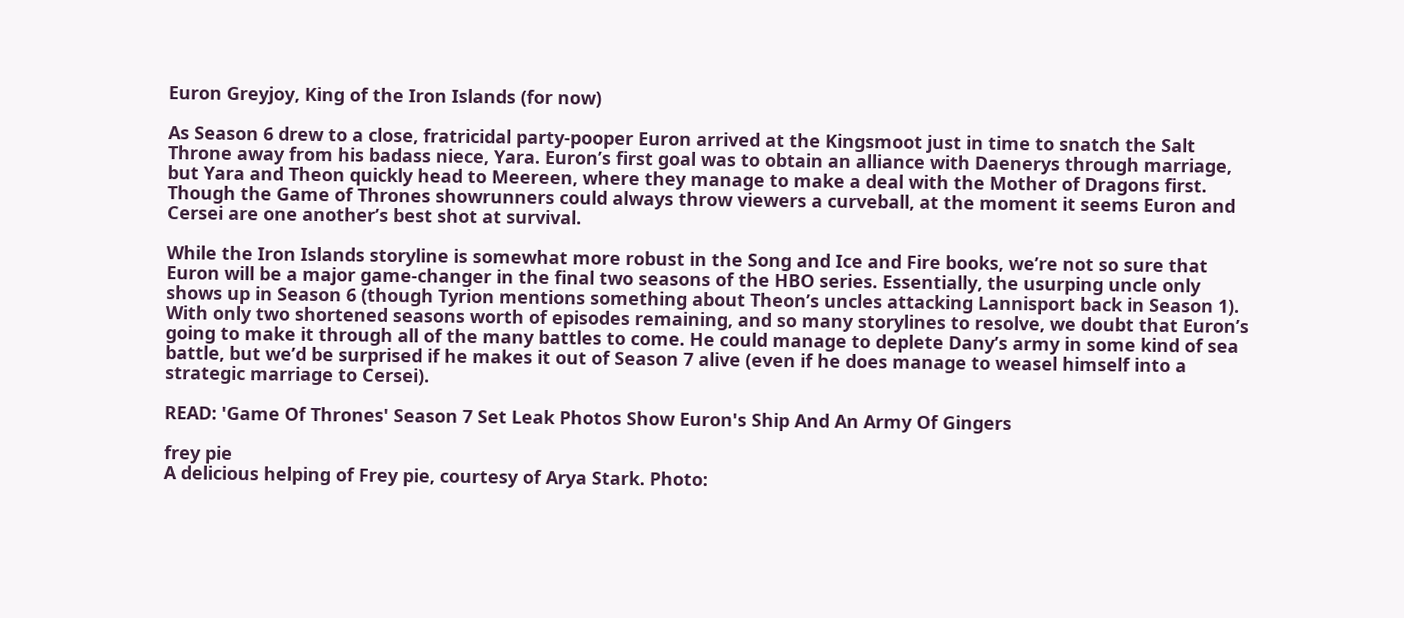Euron Greyjoy, King of the Iron Islands (for now)

As Season 6 drew to a close, fratricidal party-pooper Euron arrived at the Kingsmoot just in time to snatch the Salt Throne away from his badass niece, Yara. Euron’s first goal was to obtain an alliance with Daenerys through marriage, but Yara and Theon quickly head to Meereen, where they manage to make a deal with the Mother of Dragons first. Though the Game of Thrones showrunners could always throw viewers a curveball, at the moment it seems Euron and Cersei are one another’s best shot at survival.

While the Iron Islands storyline is somewhat more robust in the Song and Ice and Fire books, we’re not so sure that Euron will be a major game-changer in the final two seasons of the HBO series. Essentially, the usurping uncle only shows up in Season 6 (though Tyrion mentions something about Theon’s uncles attacking Lannisport back in Season 1). With only two shortened seasons worth of episodes remaining, and so many storylines to resolve, we doubt that Euron’s going to make it through all of the many battles to come. He could manage to deplete Dany’s army in some kind of sea battle, but we’d be surprised if he makes it out of Season 7 alive (even if he does manage to weasel himself into a strategic marriage to Cersei).

READ: 'Game Of Thrones' Season 7 Set Leak Photos Show Euron's Ship And An Army Of Gingers

frey pie
A delicious helping of Frey pie, courtesy of Arya Stark. Photo: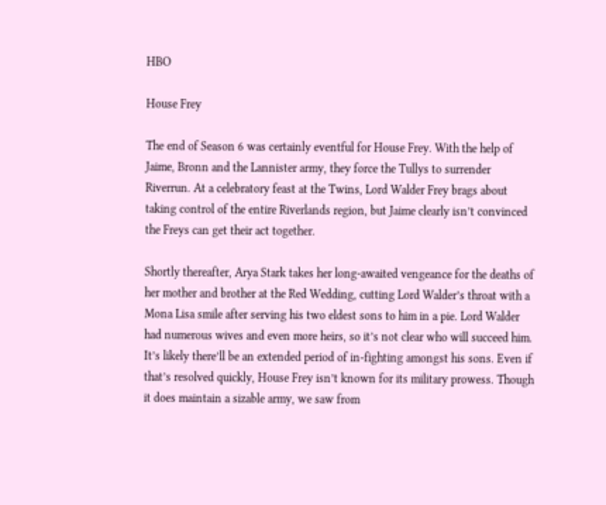HBO

House Frey

The end of Season 6 was certainly eventful for House Frey. With the help of Jaime, Bronn and the Lannister army, they force the Tullys to surrender Riverrun. At a celebratory feast at the Twins, Lord Walder Frey brags about taking control of the entire Riverlands region, but Jaime clearly isn’t convinced the Freys can get their act together.

Shortly thereafter, Arya Stark takes her long-awaited vengeance for the deaths of her mother and brother at the Red Wedding, cutting Lord Walder’s throat with a Mona Lisa smile after serving his two eldest sons to him in a pie. Lord Walder had numerous wives and even more heirs, so it’s not clear who will succeed him. It’s likely there’ll be an extended period of in-fighting amongst his sons. Even if that’s resolved quickly, House Frey isn’t known for its military prowess. Though it does maintain a sizable army, we saw from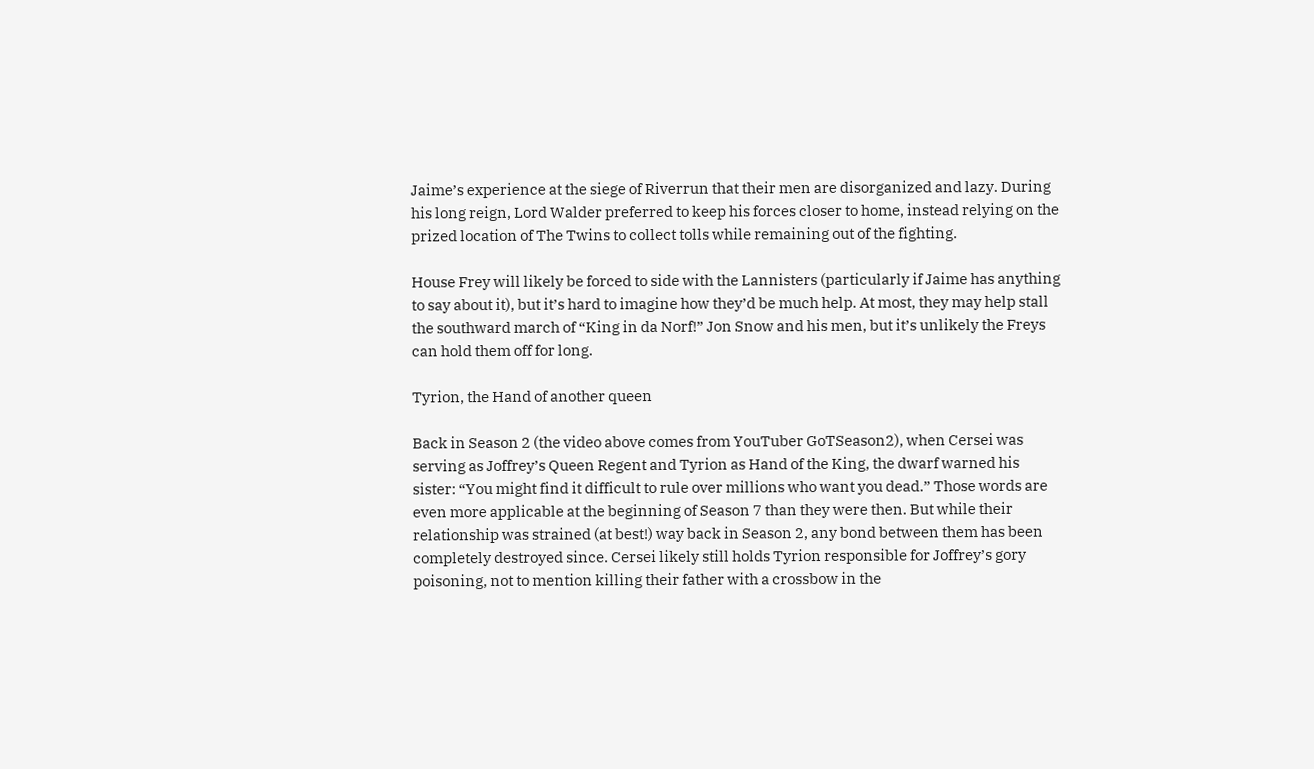Jaime’s experience at the siege of Riverrun that their men are disorganized and lazy. During his long reign, Lord Walder preferred to keep his forces closer to home, instead relying on the prized location of The Twins to collect tolls while remaining out of the fighting.

House Frey will likely be forced to side with the Lannisters (particularly if Jaime has anything to say about it), but it’s hard to imagine how they’d be much help. At most, they may help stall the southward march of “King in da Norf!” Jon Snow and his men, but it’s unlikely the Freys can hold them off for long.

Tyrion, the Hand of another queen

Back in Season 2 (the video above comes from YouTuber GoTSeason2), when Cersei was serving as Joffrey’s Queen Regent and Tyrion as Hand of the King, the dwarf warned his sister: “You might find it difficult to rule over millions who want you dead.” Those words are even more applicable at the beginning of Season 7 than they were then. But while their relationship was strained (at best!) way back in Season 2, any bond between them has been completely destroyed since. Cersei likely still holds Tyrion responsible for Joffrey’s gory poisoning, not to mention killing their father with a crossbow in the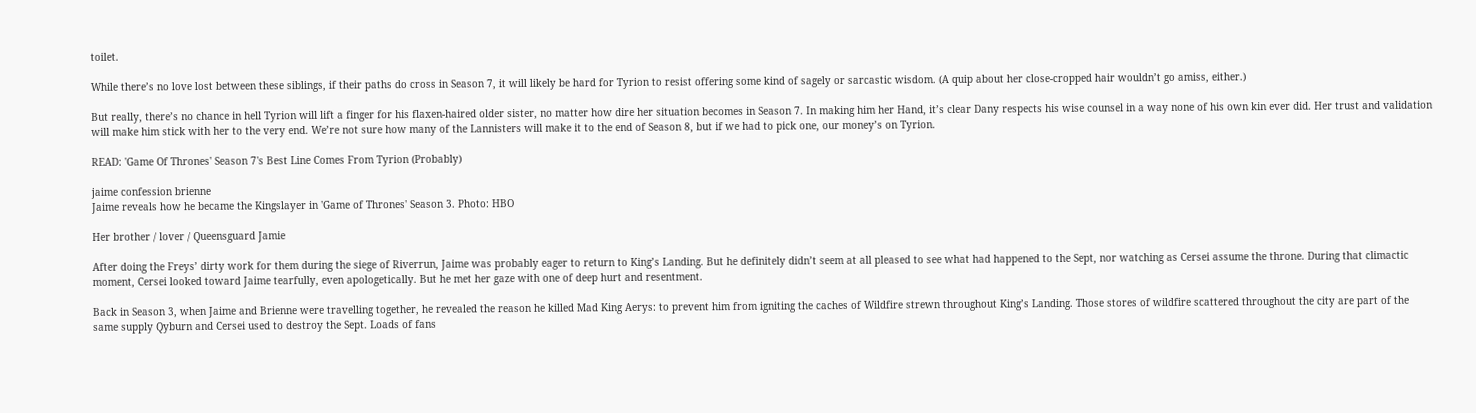toilet.

While there’s no love lost between these siblings, if their paths do cross in Season 7, it will likely be hard for Tyrion to resist offering some kind of sagely or sarcastic wisdom. (A quip about her close-cropped hair wouldn’t go amiss, either.)

But really, there’s no chance in hell Tyrion will lift a finger for his flaxen-haired older sister, no matter how dire her situation becomes in Season 7. In making him her Hand, it’s clear Dany respects his wise counsel in a way none of his own kin ever did. Her trust and validation will make him stick with her to the very end. We’re not sure how many of the Lannisters will make it to the end of Season 8, but if we had to pick one, our money’s on Tyrion.

READ: 'Game Of Thrones' Season 7's Best Line Comes From Tyrion (Probably)

jaime confession brienne
Jaime reveals how he became the Kingslayer in 'Game of Thrones' Season 3. Photo: HBO

Her brother / lover / Queensguard Jamie

After doing the Freys’ dirty work for them during the siege of Riverrun, Jaime was probably eager to return to King’s Landing. But he definitely didn’t seem at all pleased to see what had happened to the Sept, nor watching as Cersei assume the throne. During that climactic moment, Cersei looked toward Jaime tearfully, even apologetically. But he met her gaze with one of deep hurt and resentment.

Back in Season 3, when Jaime and Brienne were travelling together, he revealed the reason he killed Mad King Aerys: to prevent him from igniting the caches of Wildfire strewn throughout King’s Landing. Those stores of wildfire scattered throughout the city are part of the same supply Qyburn and Cersei used to destroy the Sept. Loads of fans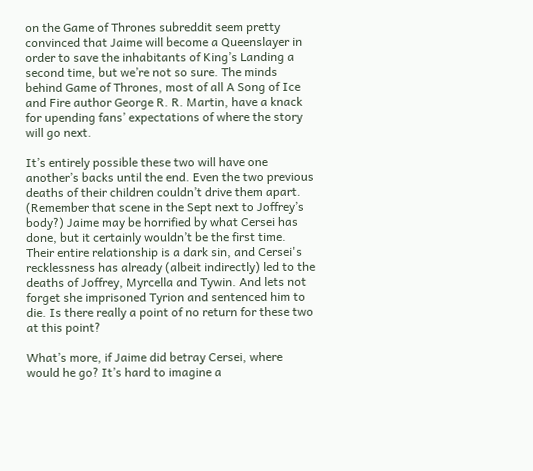on the Game of Thrones subreddit seem pretty convinced that Jaime will become a Queenslayer in order to save the inhabitants of King’s Landing a second time, but we’re not so sure. The minds behind Game of Thrones, most of all A Song of Ice and Fire author George R. R. Martin, have a knack for upending fans’ expectations of where the story will go next.

It’s entirely possible these two will have one another’s backs until the end. Even the two previous deaths of their children couldn’t drive them apart. (Remember that scene in the Sept next to Joffrey’s body?) Jaime may be horrified by what Cersei has done, but it certainly wouldn’t be the first time. Their entire relationship is a dark sin, and Cersei's recklessness has already (albeit indirectly) led to the deaths of Joffrey, Myrcella and Tywin. And lets not forget she imprisoned Tyrion and sentenced him to die. Is there really a point of no return for these two at this point?

What’s more, if Jaime did betray Cersei, where would he go? It’s hard to imagine a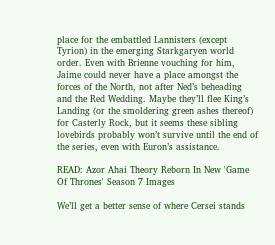place for the embattled Lannisters (except Tyrion) in the emerging Starkgaryen world order. Even with Brienne vouching for him, Jaime could never have a place amongst the forces of the North, not after Ned’s beheading and the Red Wedding. Maybe they’ll flee King’s Landing (or the smoldering green ashes thereof) for Casterly Rock, but it seems these sibling lovebirds probably won’t survive until the end of the series, even with Euron’s assistance.

READ: Azor Ahai Theory Reborn In New 'Game Of Thrones' Season 7 Images

We’ll get a better sense of where Cersei stands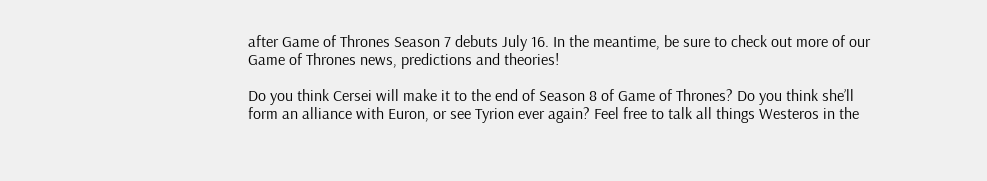after Game of Thrones Season 7 debuts July 16. In the meantime, be sure to check out more of our Game of Thrones news, predictions and theories!

Do you think Cersei will make it to the end of Season 8 of Game of Thrones? Do you think she’ll form an alliance with Euron, or see Tyrion ever again? Feel free to talk all things Westeros in the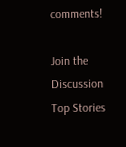comments!

Join the Discussion
Top Stories